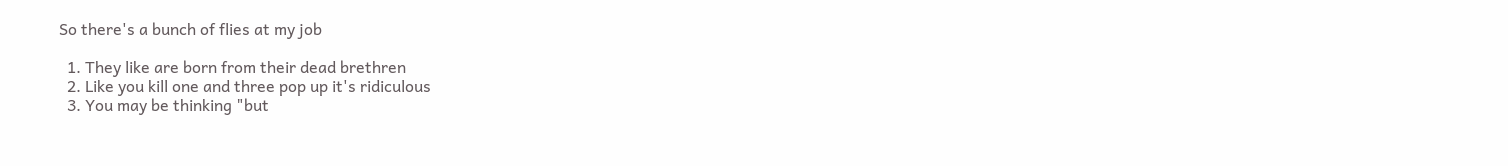So there's a bunch of flies at my job

  1. They like are born from their dead brethren
  2. Like you kill one and three pop up it's ridiculous
  3. You may be thinking "but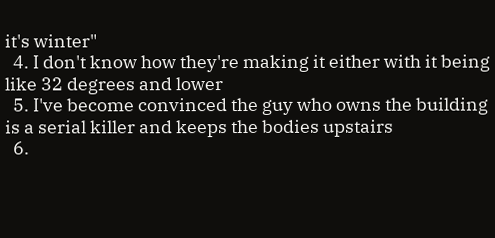it's winter"
  4. I don't know how they're making it either with it being like 32 degrees and lower
  5. I've become convinced the guy who owns the building is a serial killer and keeps the bodies upstairs
  6.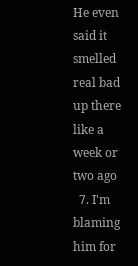He even said it smelled real bad up there like a week or two ago
  7. I'm blaming him for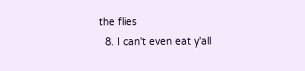the flies
  8. I can't even eat y'all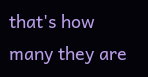that's how many they are